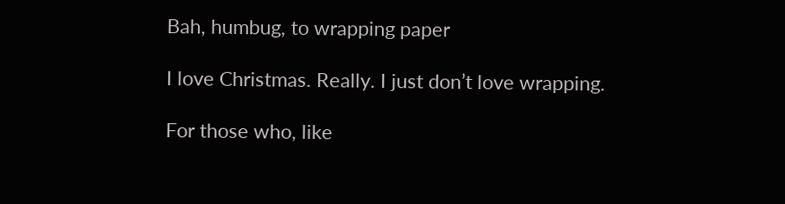Bah, humbug, to wrapping paper

I love Christmas. Really. I just don’t love wrapping.

For those who, like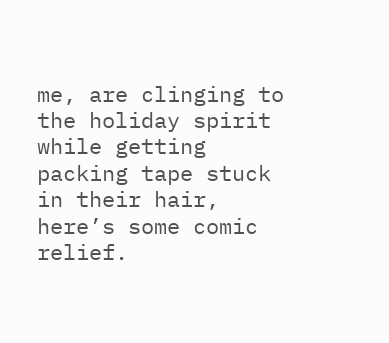me, are clinging to the holiday spirit while getting packing tape stuck in their hair, here’s some comic relief.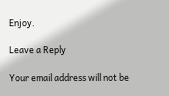Enjoy.

Leave a Reply

Your email address will not be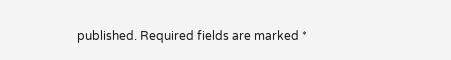published. Required fields are marked *